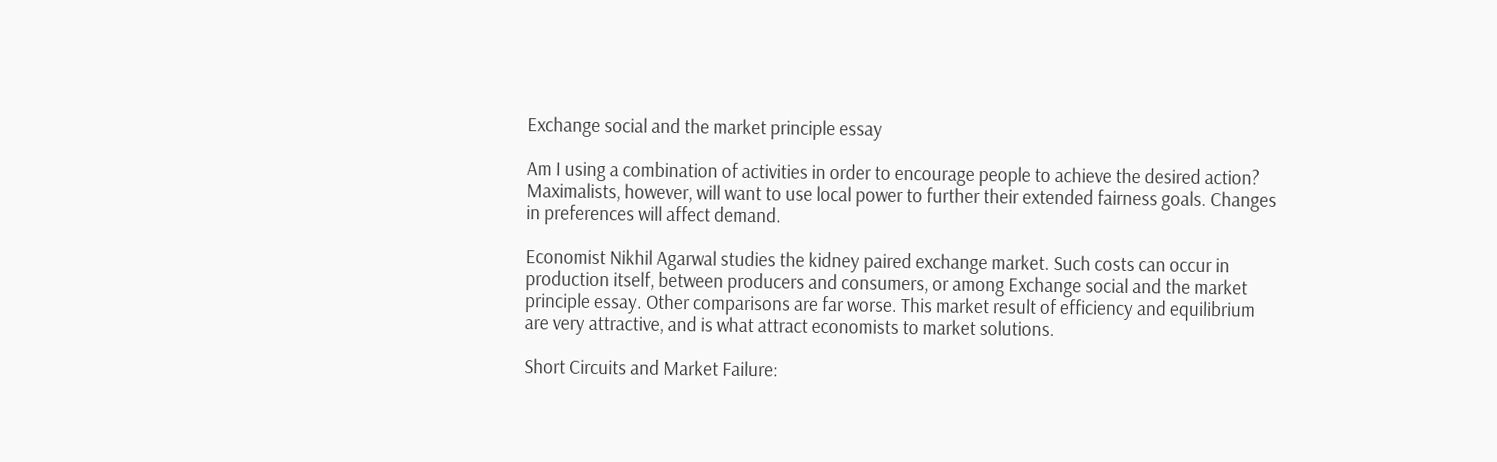Exchange social and the market principle essay

Am I using a combination of activities in order to encourage people to achieve the desired action? Maximalists, however, will want to use local power to further their extended fairness goals. Changes in preferences will affect demand.

Economist Nikhil Agarwal studies the kidney paired exchange market. Such costs can occur in production itself, between producers and consumers, or among Exchange social and the market principle essay. Other comparisons are far worse. This market result of efficiency and equilibrium are very attractive, and is what attract economists to market solutions.

Short Circuits and Market Failure: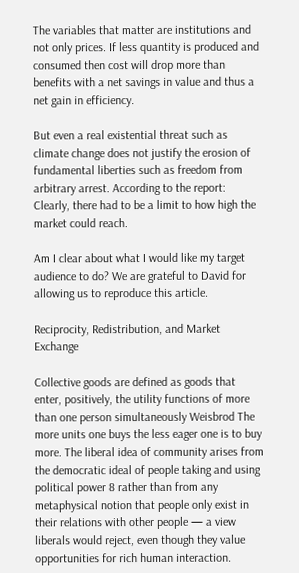The variables that matter are institutions and not only prices. If less quantity is produced and consumed then cost will drop more than benefits with a net savings in value and thus a net gain in efficiency.

But even a real existential threat such as climate change does not justify the erosion of fundamental liberties such as freedom from arbitrary arrest. According to the report: Clearly, there had to be a limit to how high the market could reach.

Am I clear about what I would like my target audience to do? We are grateful to David for allowing us to reproduce this article.

Reciprocity, Redistribution, and Market Exchange

Collective goods are defined as goods that enter, positively, the utility functions of more than one person simultaneously Weisbrod The more units one buys the less eager one is to buy more. The liberal idea of community arises from the democratic ideal of people taking and using political power 8 rather than from any metaphysical notion that people only exist in their relations with other people — a view liberals would reject, even though they value opportunities for rich human interaction.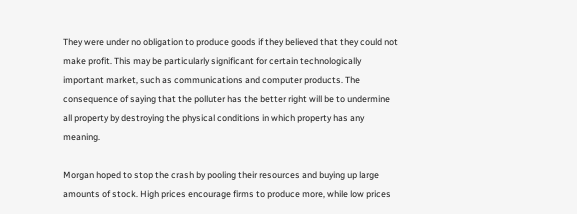They were under no obligation to produce goods if they believed that they could not make profit. This may be particularly significant for certain technologically important market, such as communications and computer products. The consequence of saying that the polluter has the better right will be to undermine all property by destroying the physical conditions in which property has any meaning.

Morgan hoped to stop the crash by pooling their resources and buying up large amounts of stock. High prices encourage firms to produce more, while low prices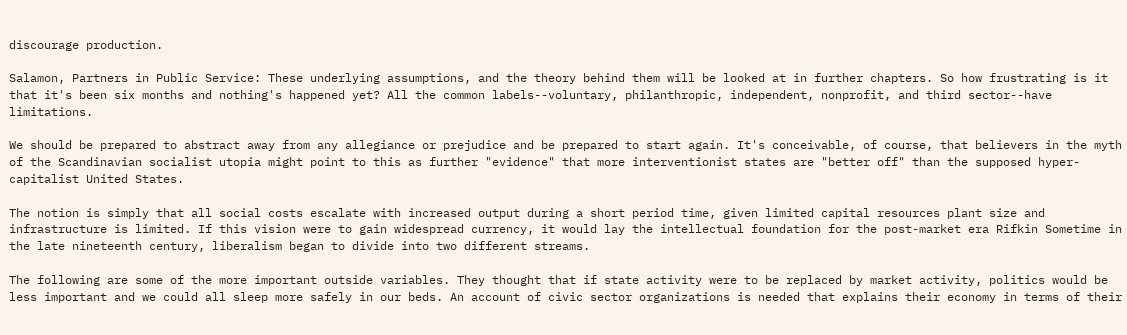discourage production.

Salamon, Partners in Public Service: These underlying assumptions, and the theory behind them will be looked at in further chapters. So how frustrating is it that it's been six months and nothing's happened yet? All the common labels--voluntary, philanthropic, independent, nonprofit, and third sector--have limitations.

We should be prepared to abstract away from any allegiance or prejudice and be prepared to start again. It's conceivable, of course, that believers in the myth of the Scandinavian socialist utopia might point to this as further "evidence" that more interventionist states are "better off" than the supposed hyper-capitalist United States.

The notion is simply that all social costs escalate with increased output during a short period time, given limited capital resources plant size and infrastructure is limited. If this vision were to gain widespread currency, it would lay the intellectual foundation for the post-market era Rifkin Sometime in the late nineteenth century, liberalism began to divide into two different streams.

The following are some of the more important outside variables. They thought that if state activity were to be replaced by market activity, politics would be less important and we could all sleep more safely in our beds. An account of civic sector organizations is needed that explains their economy in terms of their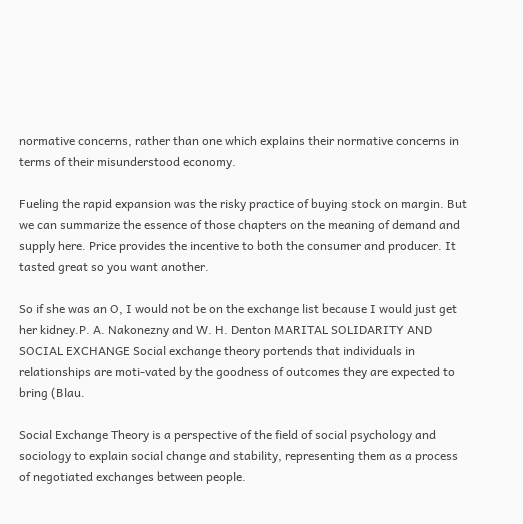normative concerns, rather than one which explains their normative concerns in terms of their misunderstood economy.

Fueling the rapid expansion was the risky practice of buying stock on margin. But we can summarize the essence of those chapters on the meaning of demand and supply here. Price provides the incentive to both the consumer and producer. It tasted great so you want another.

So if she was an O, I would not be on the exchange list because I would just get her kidney.P. A. Nakonezny and W. H. Denton MARITAL SOLIDARITY AND SOCIAL EXCHANGE Social exchange theory portends that individuals in relationships are moti-vated by the goodness of outcomes they are expected to bring (Blau.

Social Exchange Theory is a perspective of the field of social psychology and sociology to explain social change and stability, representing them as a process of negotiated exchanges between people.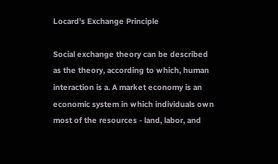Locard's Exchange Principle

Social exchange theory can be described as the theory, according to which, human interaction is a. A market economy is an economic system in which individuals own most of the resources - land, labor, and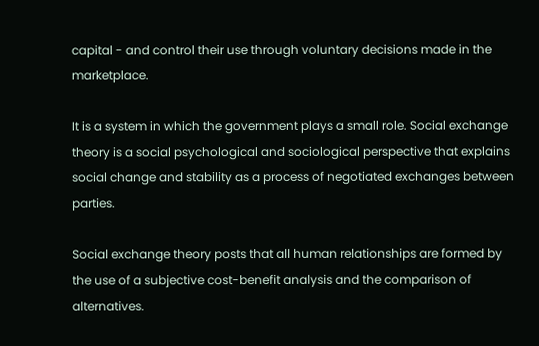capital - and control their use through voluntary decisions made in the marketplace.

It is a system in which the government plays a small role. Social exchange theory is a social psychological and sociological perspective that explains social change and stability as a process of negotiated exchanges between parties.

Social exchange theory posts that all human relationships are formed by the use of a subjective cost-benefit analysis and the comparison of alternatives.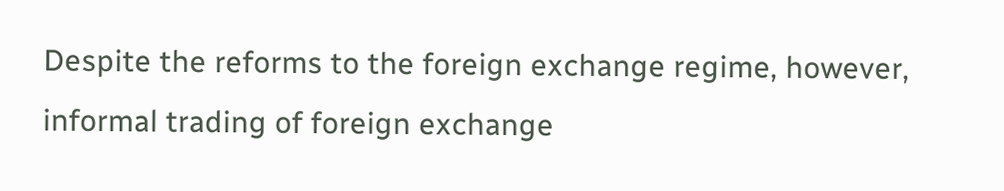Despite the reforms to the foreign exchange regime, however, informal trading of foreign exchange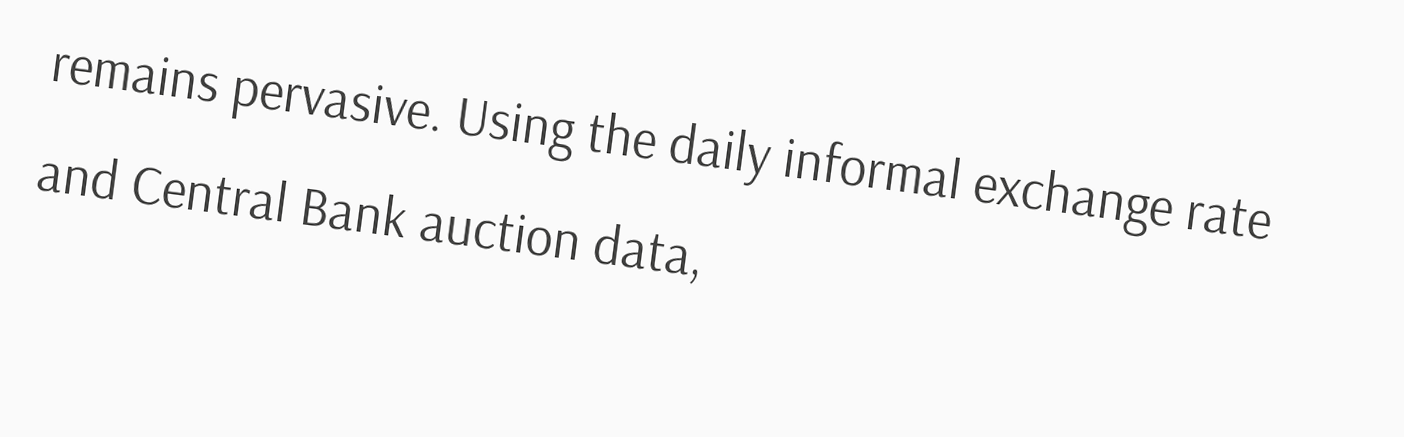remains pervasive. Using the daily informal exchange rate and Central Bank auction data,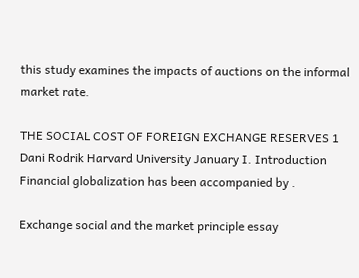this study examines the impacts of auctions on the informal market rate.

THE SOCIAL COST OF FOREIGN EXCHANGE RESERVES 1 Dani Rodrik Harvard University January I. Introduction Financial globalization has been accompanied by .

Exchange social and the market principle essay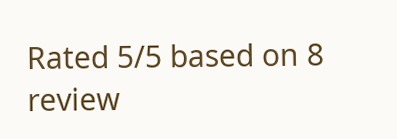Rated 5/5 based on 8 review